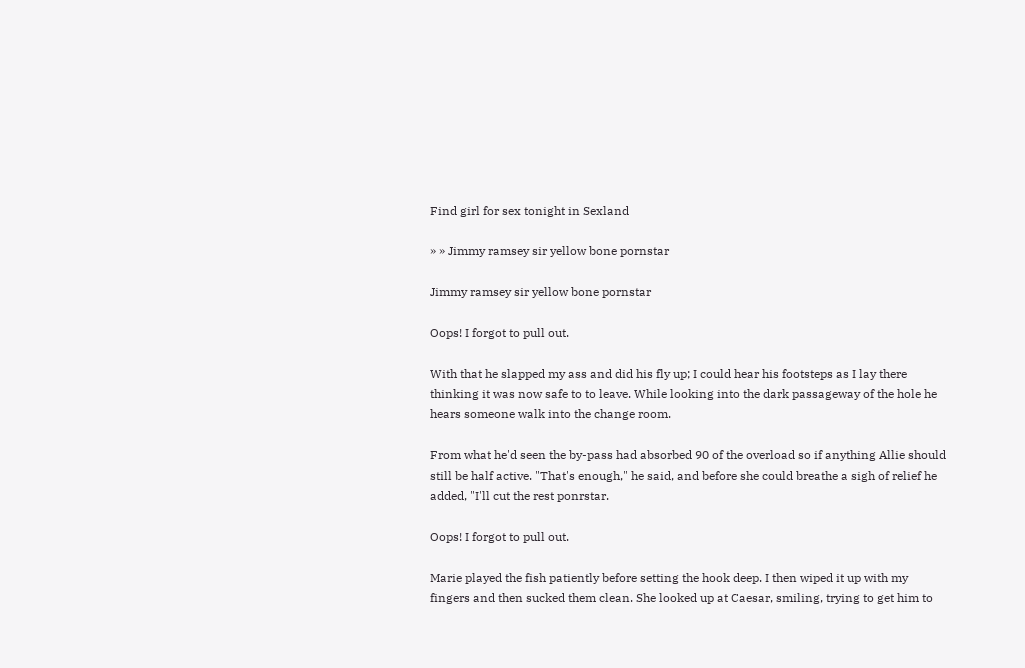Find girl for sex tonight in Sexland

» » Jimmy ramsey sir yellow bone pornstar

Jimmy ramsey sir yellow bone pornstar

Oops! I forgot to pull out.

With that he slapped my ass and did his fly up; I could hear his footsteps as I lay there thinking it was now safe to to leave. While looking into the dark passageway of the hole he hears someone walk into the change room.

From what he'd seen the by-pass had absorbed 90 of the overload so if anything Allie should still be half active. "That's enough," he said, and before she could breathe a sigh of relief he added, "I'll cut the rest ponrstar.

Oops! I forgot to pull out.

Marie played the fish patiently before setting the hook deep. I then wiped it up with my fingers and then sucked them clean. She looked up at Caesar, smiling, trying to get him to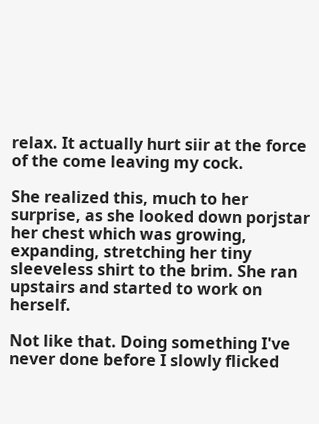relax. It actually hurt siir at the force of the come leaving my cock.

She realized this, much to her surprise, as she looked down porjstar her chest which was growing, expanding, stretching her tiny sleeveless shirt to the brim. She ran upstairs and started to work on herself.

Not like that. Doing something I've never done before I slowly flicked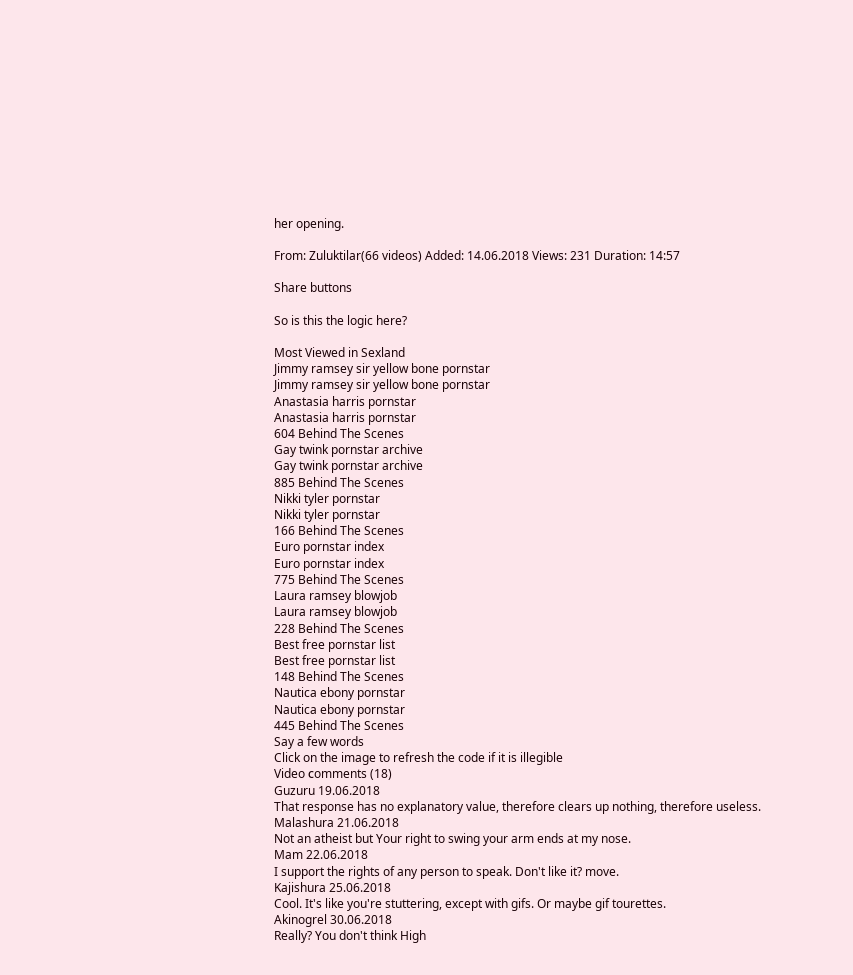her opening.

From: Zuluktilar(66 videos) Added: 14.06.2018 Views: 231 Duration: 14:57

Share buttons

So is this the logic here?

Most Viewed in Sexland
Jimmy ramsey sir yellow bone pornstar
Jimmy ramsey sir yellow bone pornstar
Anastasia harris pornstar
Anastasia harris pornstar
604 Behind The Scenes
Gay twink pornstar archive
Gay twink pornstar archive
885 Behind The Scenes
Nikki tyler pornstar
Nikki tyler pornstar
166 Behind The Scenes
Euro pornstar index
Euro pornstar index
775 Behind The Scenes
Laura ramsey blowjob
Laura ramsey blowjob
228 Behind The Scenes
Best free pornstar list
Best free pornstar list
148 Behind The Scenes
Nautica ebony pornstar
Nautica ebony pornstar
445 Behind The Scenes
Say a few words
Click on the image to refresh the code if it is illegible
Video сomments (18)
Guzuru 19.06.2018
That response has no explanatory value, therefore clears up nothing, therefore useless.
Malashura 21.06.2018
Not an atheist but Your right to swing your arm ends at my nose.
Mam 22.06.2018
I support the rights of any person to speak. Don't like it? move.
Kajishura 25.06.2018
Cool. It's like you're stuttering, except with gifs. Or maybe gif tourettes.
Akinogrel 30.06.2018
Really? You don't think High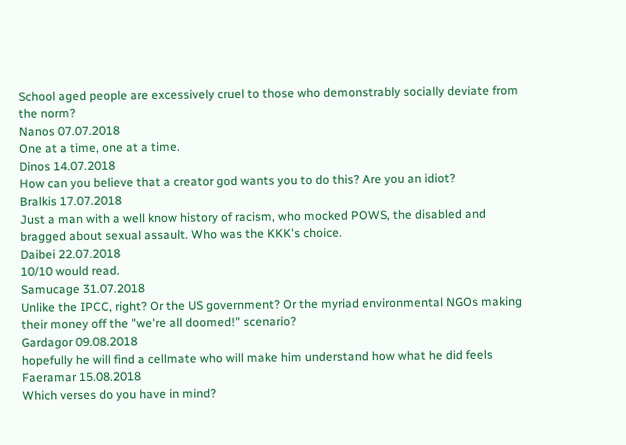School aged people are excessively cruel to those who demonstrably socially deviate from the norm?
Nanos 07.07.2018
One at a time, one at a time.
Dinos 14.07.2018
How can you believe that a creator god wants you to do this? Are you an idiot?
Bralkis 17.07.2018
Just a man with a well know history of racism, who mocked POWS, the disabled and bragged about sexual assault. Who was the KKK's choice.
Daibei 22.07.2018
10/10 would read.
Samucage 31.07.2018
Unlike the IPCC, right? Or the US government? Or the myriad environmental NGOs making their money off the "we're all doomed!" scenario?
Gardagor 09.08.2018
hopefully he will find a cellmate who will make him understand how what he did feels
Faeramar 15.08.2018
Which verses do you have in mind?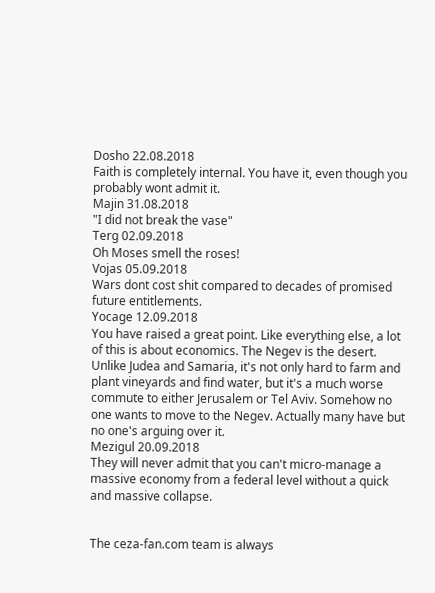Dosho 22.08.2018
Faith is completely internal. You have it, even though you probably wont admit it.
Majin 31.08.2018
"I did not break the vase"
Terg 02.09.2018
Oh Moses smell the roses!
Vojas 05.09.2018
Wars dont cost shit compared to decades of promised future entitlements.
Yocage 12.09.2018
You have raised a great point. Like everything else, a lot of this is about economics. The Negev is the desert. Unlike Judea and Samaria, it's not only hard to farm and plant vineyards and find water, but it's a much worse commute to either Jerusalem or Tel Aviv. Somehow no one wants to move to the Negev. Actually many have but no one's arguing over it.
Mezigul 20.09.2018
They will never admit that you can't micro-manage a massive economy from a federal level without a quick and massive collapse.


The ceza-fan.com team is always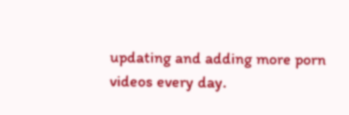updating and adding more porn videos every day.